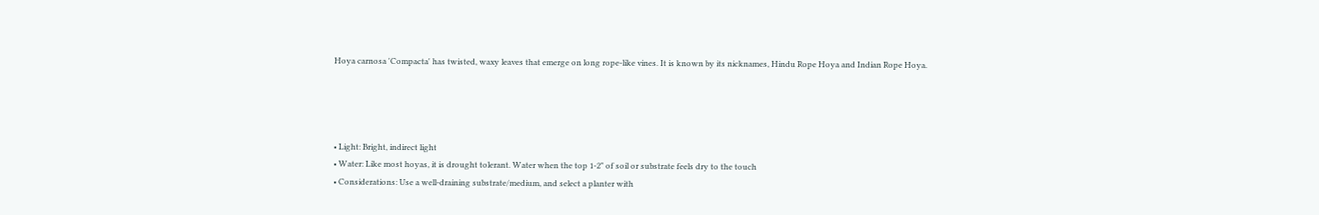Hoya carnosa 'Compacta' has twisted, waxy leaves that emerge on long rope-like vines. It is known by its nicknames, Hindu Rope Hoya and Indian Rope Hoya.




• Light: Bright, indirect light
• Water: Like most hoyas, it is drought tolerant. Water when the top 1-2" of soil or substrate feels dry to the touch
• Considerations: Use a well-draining substrate/medium, and select a planter with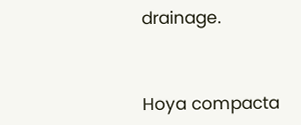drainage.



Hoya compacta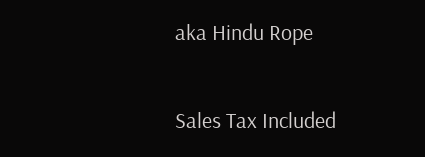aka Hindu Rope

Sales Tax Included